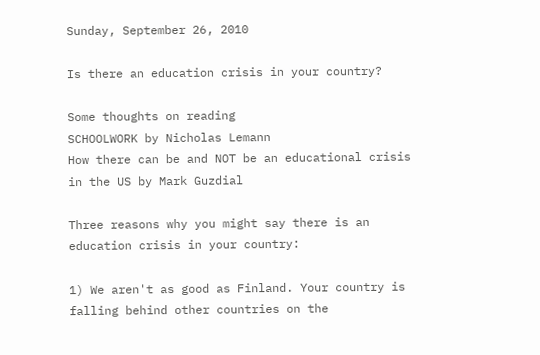Sunday, September 26, 2010

Is there an education crisis in your country?

Some thoughts on reading
SCHOOLWORK by Nicholas Lemann
How there can be and NOT be an educational crisis in the US by Mark Guzdial

Three reasons why you might say there is an education crisis in your country:

1) We aren't as good as Finland. Your country is falling behind other countries on the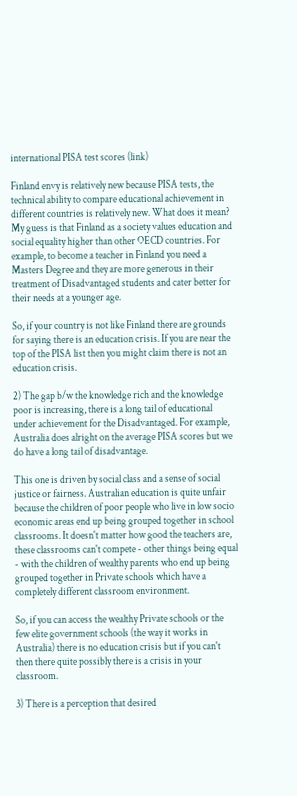international PISA test scores (link)

Finland envy is relatively new because PISA tests, the technical ability to compare educational achievement in different countries is relatively new. What does it mean? My guess is that Finland as a society values education and social equality higher than other OECD countries. For example, to become a teacher in Finland you need a Masters Degree and they are more generous in their treatment of Disadvantaged students and cater better for their needs at a younger age.

So, if your country is not like Finland there are grounds for saying there is an education crisis. If you are near the top of the PISA list then you might claim there is not an education crisis.

2) The gap b/w the knowledge rich and the knowledge poor is increasing, there is a long tail of educational under achievement for the Disadvantaged. For example, Australia does alright on the average PISA scores but we do have a long tail of disadvantage.

This one is driven by social class and a sense of social justice or fairness. Australian education is quite unfair because the children of poor people who live in low socio economic areas end up being grouped together in school classrooms. It doesn't matter how good the teachers are, these classrooms can't compete - other things being equal - with the children of wealthy parents who end up being grouped together in Private schools which have a completely different classroom environment.

So, if you can access the wealthy Private schools or the few elite government schools (the way it works in Australia) there is no education crisis but if you can't then there quite possibly there is a crisis in your classroom.

3) There is a perception that desired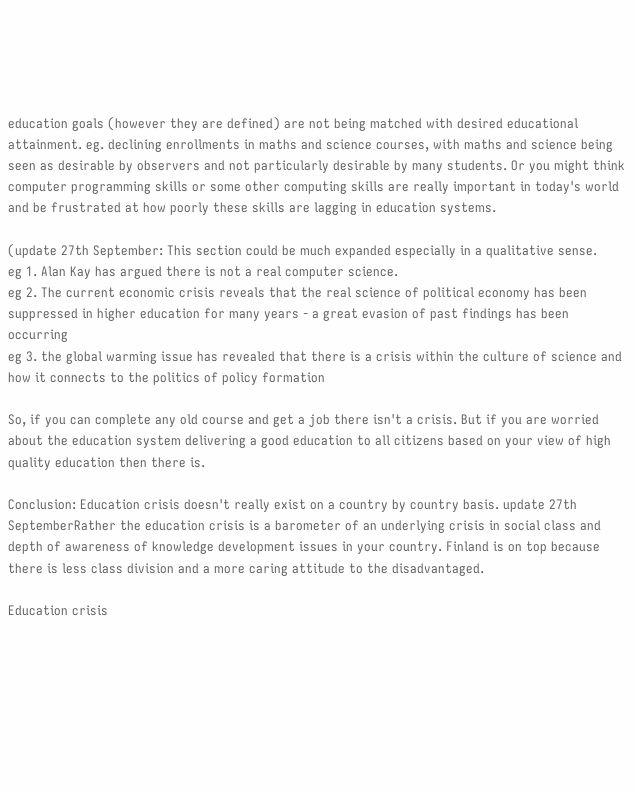education goals (however they are defined) are not being matched with desired educational attainment. eg. declining enrollments in maths and science courses, with maths and science being seen as desirable by observers and not particularly desirable by many students. Or you might think computer programming skills or some other computing skills are really important in today's world and be frustrated at how poorly these skills are lagging in education systems.

(update 27th September: This section could be much expanded especially in a qualitative sense.
eg 1. Alan Kay has argued there is not a real computer science.
eg 2. The current economic crisis reveals that the real science of political economy has been suppressed in higher education for many years - a great evasion of past findings has been occurring
eg 3. the global warming issue has revealed that there is a crisis within the culture of science and how it connects to the politics of policy formation

So, if you can complete any old course and get a job there isn't a crisis. But if you are worried about the education system delivering a good education to all citizens based on your view of high quality education then there is.

Conclusion: Education crisis doesn't really exist on a country by country basis. update 27th SeptemberRather the education crisis is a barometer of an underlying crisis in social class and depth of awareness of knowledge development issues in your country. Finland is on top because there is less class division and a more caring attitude to the disadvantaged.

Education crisis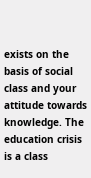exists on the basis of social class and your attitude towards knowledge. The education crisis is a class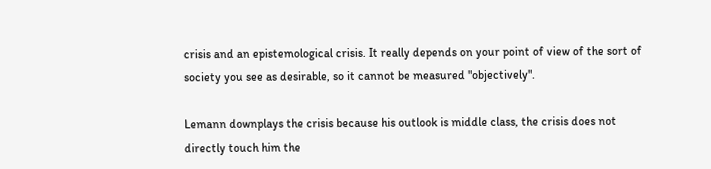crisis and an epistemological crisis. It really depends on your point of view of the sort of society you see as desirable, so it cannot be measured "objectively".

Lemann downplays the crisis because his outlook is middle class, the crisis does not directly touch him the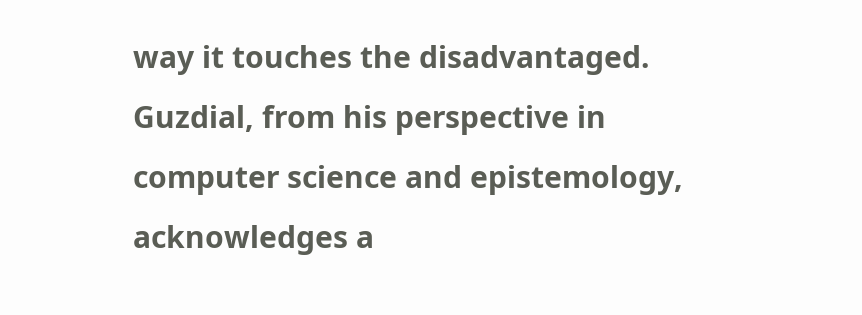way it touches the disadvantaged. Guzdial, from his perspective in computer science and epistemology, acknowledges a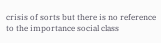crisis of sorts but there is no reference to the importance social class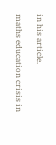in his article.

maths education crisis in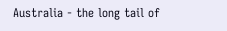Australia - the long tail of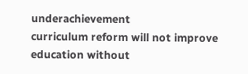underachievement
curriculum reform will not improve education without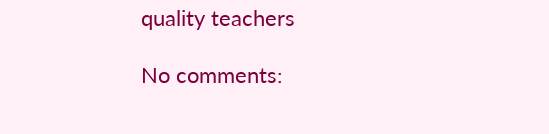quality teachers

No comments: